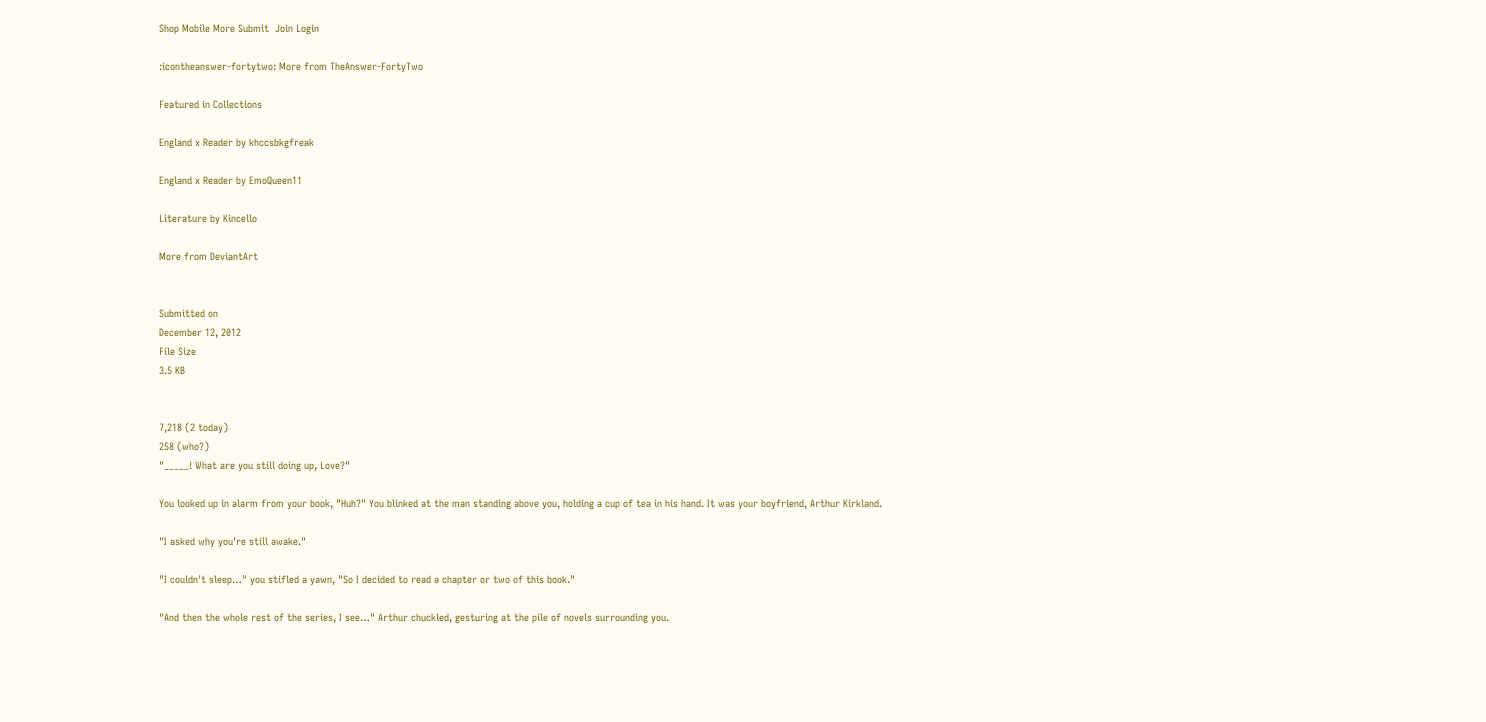Shop Mobile More Submit  Join Login

:icontheanswer-fortytwo: More from TheAnswer-FortyTwo

Featured in Collections

England x Reader by khccsbkgfreak

England x Reader by EmoQueen11

Literature by Kincello

More from DeviantArt


Submitted on
December 12, 2012
File Size
3.5 KB


7,218 (2 today)
258 (who?)
"_____! What are you still doing up, Love?"

You looked up in alarm from your book, "Huh?" You blinked at the man standing above you, holding a cup of tea in his hand. It was your boyfriend, Arthur Kirkland.

"I asked why you're still awake."

"I couldn't sleep…" you stifled a yawn, "So I decided to read a chapter or two of this book."

"And then the whole rest of the series, I see…" Arthur chuckled, gesturing at the pile of novels surrounding you.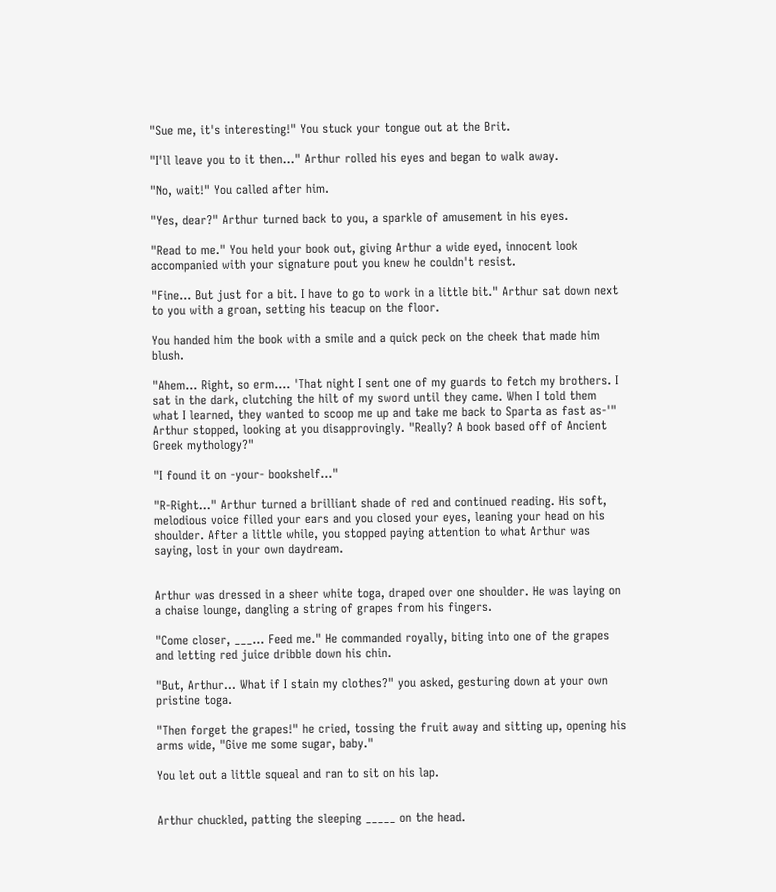"Sue me, it's interesting!" You stuck your tongue out at the Brit.

"I'll leave you to it then…" Arthur rolled his eyes and began to walk away.

"No, wait!" You called after him.

"Yes, dear?" Arthur turned back to you, a sparkle of amusement in his eyes.

"Read to me." You held your book out, giving Arthur a wide eyed, innocent look accompanied with your signature pout you knew he couldn't resist.

"Fine… But just for a bit. I have to go to work in a little bit." Arthur sat down next to you with a groan, setting his teacup on the floor.

You handed him the book with a smile and a quick peck on the cheek that made him blush.

"Ahem… Right, so erm…. 'That night I sent one of my guards to fetch my brothers. I sat in the dark, clutching the hilt of my sword until they came. When I told them what I learned, they wanted to scoop me up and take me back to Sparta as fast as-'" Arthur stopped, looking at you disapprovingly. "Really? A book based off of Ancient Greek mythology?"

"I found it on -your- bookshelf…"

"R-Right…" Arthur turned a brilliant shade of red and continued reading. His soft, melodious voice filled your ears and you closed your eyes, leaning your head on his shoulder. After a little while, you stopped paying attention to what Arthur was saying, lost in your own daydream.


Arthur was dressed in a sheer white toga, draped over one shoulder. He was laying on a chaise lounge, dangling a string of grapes from his fingers.

"Come closer, ___... Feed me." He commanded royally, biting into one of the grapes and letting red juice dribble down his chin.

"But, Arthur… What if I stain my clothes?" you asked, gesturing down at your own pristine toga.

"Then forget the grapes!" he cried, tossing the fruit away and sitting up, opening his arms wide, "Give me some sugar, baby."

You let out a little squeal and ran to sit on his lap.


Arthur chuckled, patting the sleeping _____ on the head.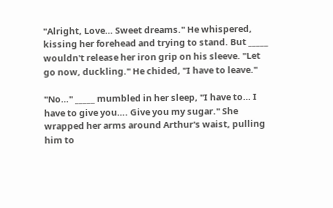"Alright, Love… Sweet dreams." He whispered, kissing her forehead and trying to stand. But _____ wouldn't release her iron grip on his sleeve. "Let go now, duckling." He chided, "I have to leave."

"No…" _____ mumbled in her sleep, "I have to… I have to give you…. Give you my sugar." She wrapped her arms around Arthur's waist, pulling him to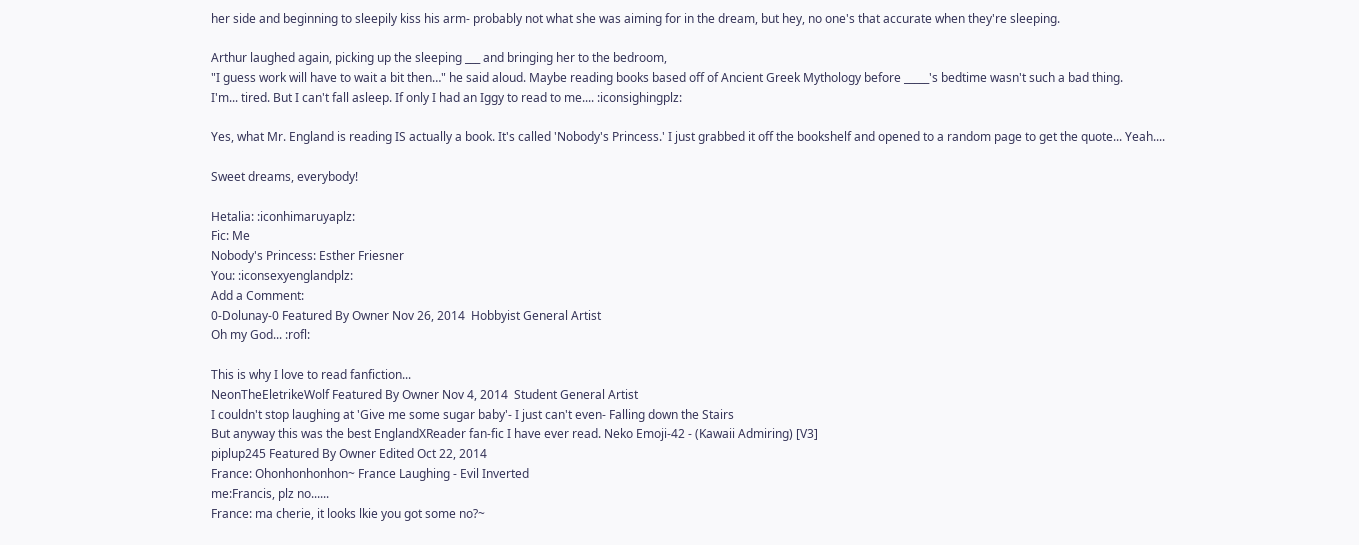her side and beginning to sleepily kiss his arm- probably not what she was aiming for in the dream, but hey, no one's that accurate when they're sleeping.

Arthur laughed again, picking up the sleeping ___ and bringing her to the bedroom,
"I guess work will have to wait a bit then…" he said aloud. Maybe reading books based off of Ancient Greek Mythology before _____'s bedtime wasn't such a bad thing.
I'm... tired. But I can't fall asleep. If only I had an Iggy to read to me.... :iconsighingplz:

Yes, what Mr. England is reading IS actually a book. It's called 'Nobody's Princess.' I just grabbed it off the bookshelf and opened to a random page to get the quote... Yeah....

Sweet dreams, everybody!

Hetalia: :iconhimaruyaplz:
Fic: Me
Nobody's Princess: Esther Friesner
You: :iconsexyenglandplz:
Add a Comment:
0-Dolunay-0 Featured By Owner Nov 26, 2014  Hobbyist General Artist
Oh my God... :rofl:

This is why I love to read fanfiction...
NeonTheEletrikeWolf Featured By Owner Nov 4, 2014  Student General Artist
I couldn't stop laughing at 'Give me some sugar baby'- I just can't even- Falling down the Stairs
But anyway this was the best EnglandXReader fan-fic I have ever read. Neko Emoji-42 - (Kawaii Admiring) [V3]
piplup245 Featured By Owner Edited Oct 22, 2014
France: Ohonhonhonhon~ France Laughing - Evil Inverted
me:Francis, plz no......
France: ma cherie, it looks lkie you got some no?~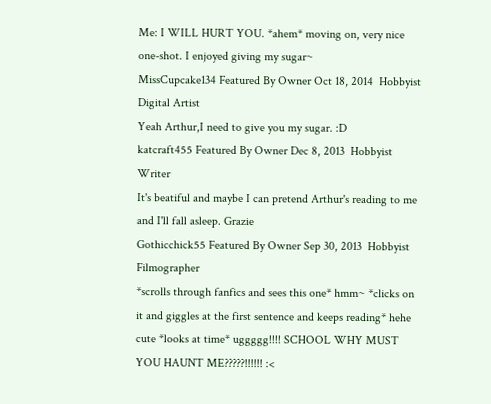Me: I WILL HURT YOU. *ahem* moving on, very nice one-shot. I enjoyed giving my sugar~
MissCupcake134 Featured By Owner Oct 18, 2014  Hobbyist Digital Artist
Yeah Arthur,I need to give you my sugar. :D
katcraft455 Featured By Owner Dec 8, 2013  Hobbyist Writer
It's beatiful and maybe I can pretend Arthur's reading to me and I'll fall asleep. Grazie
Gothicchick55 Featured By Owner Sep 30, 2013  Hobbyist Filmographer
*scrolls through fanfics and sees this one* hmm~ *clicks on it and giggles at the first sentence and keeps reading* hehe cute *looks at time* uggggg!!!! SCHOOL WHY MUST YOU HAUNT ME?????!!!!!! :<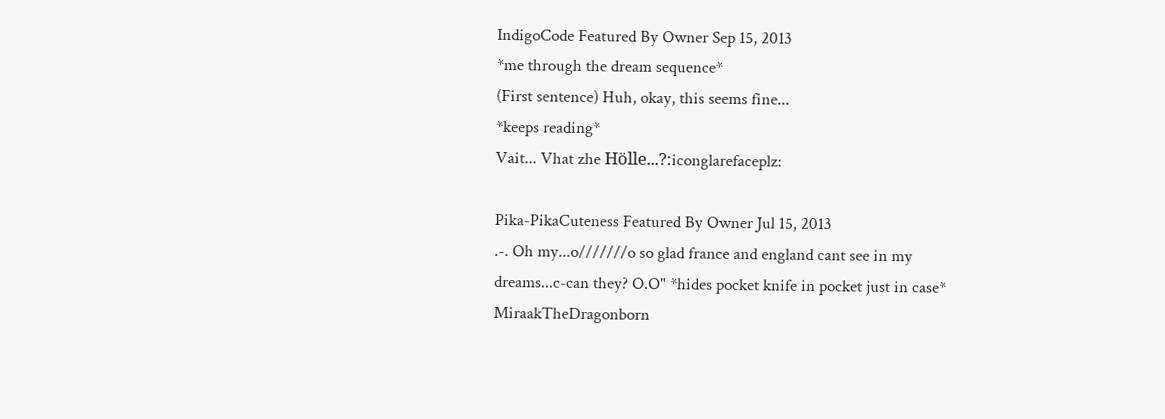IndigoCode Featured By Owner Sep 15, 2013
*me through the dream sequence*
(First sentence) Huh, okay, this seems fine...
*keeps reading*
Vait... Vhat zhe Hölle...?:iconglarefaceplz:

Pika-PikaCuteness Featured By Owner Jul 15, 2013
.-. Oh my...o///////o so glad france and england cant see in my dreams...c-can they? O.O" *hides pocket knife in pocket just in case*
MiraakTheDragonborn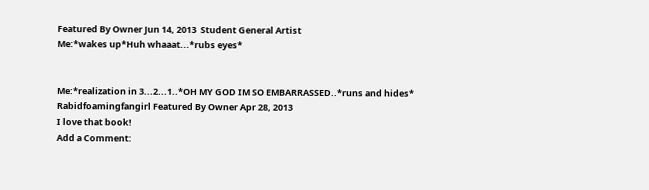Featured By Owner Jun 14, 2013  Student General Artist
Me:*wakes up*Huh whaaat...*rubs eyes*


Me:*realization in 3...2...1..*OH MY GOD IM SO EMBARRASSED..*runs and hides*
Rabidfoamingfangirl Featured By Owner Apr 28, 2013
I love that book!
Add a Comment: